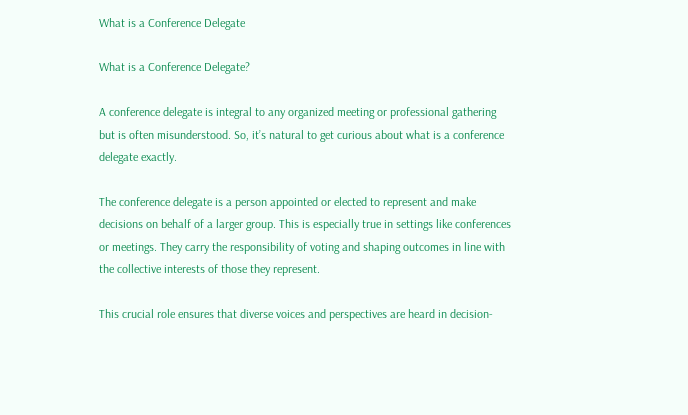What is a Conference Delegate

What is a Conference Delegate?

A conference delegate is integral to any organized meeting or professional gathering but is often misunderstood. So, it’s natural to get curious about what is a conference delegate exactly.

The conference delegate is a person appointed or elected to represent and make decisions on behalf of a larger group. This is especially true in settings like conferences or meetings. They carry the responsibility of voting and shaping outcomes in line with the collective interests of those they represent.

This crucial role ensures that diverse voices and perspectives are heard in decision-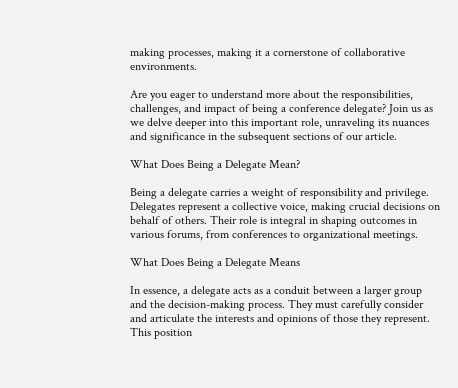making processes, making it a cornerstone of collaborative environments.

Are you eager to understand more about the responsibilities, challenges, and impact of being a conference delegate? Join us as we delve deeper into this important role, unraveling its nuances and significance in the subsequent sections of our article.

What Does Being a Delegate Mean?

Being a delegate carries a weight of responsibility and privilege. Delegates represent a collective voice, making crucial decisions on behalf of others. Their role is integral in shaping outcomes in various forums, from conferences to organizational meetings.

What Does Being a Delegate Means

In essence, a delegate acts as a conduit between a larger group and the decision-making process. They must carefully consider and articulate the interests and opinions of those they represent. This position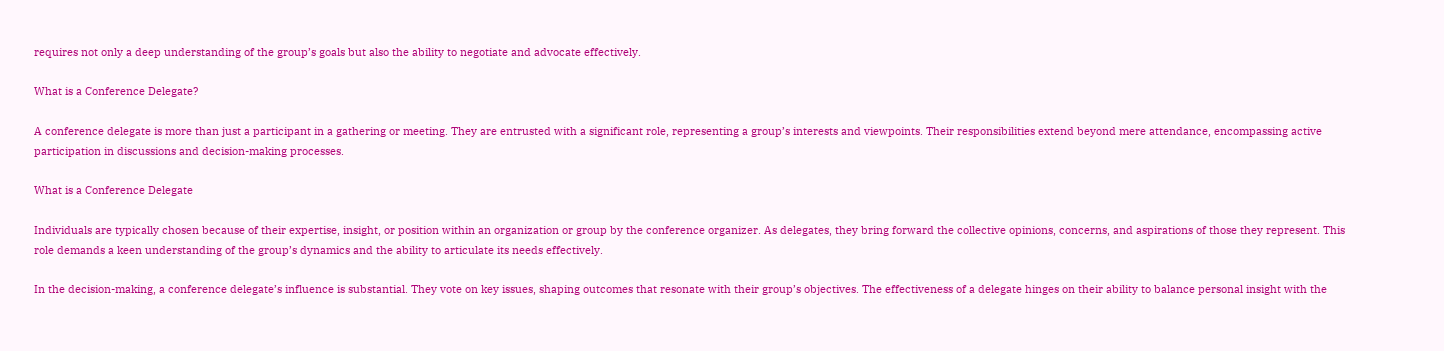requires not only a deep understanding of the group’s goals but also the ability to negotiate and advocate effectively.

What is a Conference Delegate?

A conference delegate is more than just a participant in a gathering or meeting. They are entrusted with a significant role, representing a group’s interests and viewpoints. Their responsibilities extend beyond mere attendance, encompassing active participation in discussions and decision-making processes.

What is a Conference Delegate

Individuals are typically chosen because of their expertise, insight, or position within an organization or group by the conference organizer. As delegates, they bring forward the collective opinions, concerns, and aspirations of those they represent. This role demands a keen understanding of the group’s dynamics and the ability to articulate its needs effectively.

In the decision-making, a conference delegate’s influence is substantial. They vote on key issues, shaping outcomes that resonate with their group’s objectives. The effectiveness of a delegate hinges on their ability to balance personal insight with the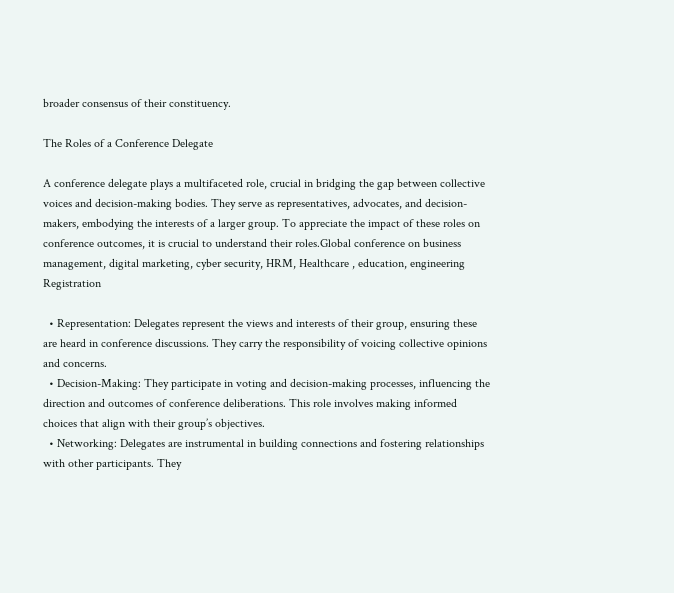broader consensus of their constituency.

The Roles of a Conference Delegate

A conference delegate plays a multifaceted role, crucial in bridging the gap between collective voices and decision-making bodies. They serve as representatives, advocates, and decision-makers, embodying the interests of a larger group. To appreciate the impact of these roles on conference outcomes, it is crucial to understand their roles.Global conference on business management, digital marketing, cyber security, HRM, Healthcare , education, engineering Registration

  • Representation: Delegates represent the views and interests of their group, ensuring these are heard in conference discussions. They carry the responsibility of voicing collective opinions and concerns.
  • Decision-Making: They participate in voting and decision-making processes, influencing the direction and outcomes of conference deliberations. This role involves making informed choices that align with their group’s objectives.
  • Networking: Delegates are instrumental in building connections and fostering relationships with other participants. They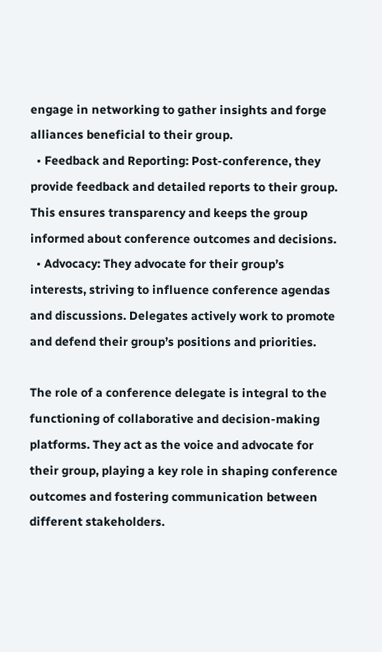engage in networking to gather insights and forge alliances beneficial to their group.
  • Feedback and Reporting: Post-conference, they provide feedback and detailed reports to their group. This ensures transparency and keeps the group informed about conference outcomes and decisions.
  • Advocacy: They advocate for their group’s interests, striving to influence conference agendas and discussions. Delegates actively work to promote and defend their group’s positions and priorities.

The role of a conference delegate is integral to the functioning of collaborative and decision-making platforms. They act as the voice and advocate for their group, playing a key role in shaping conference outcomes and fostering communication between different stakeholders.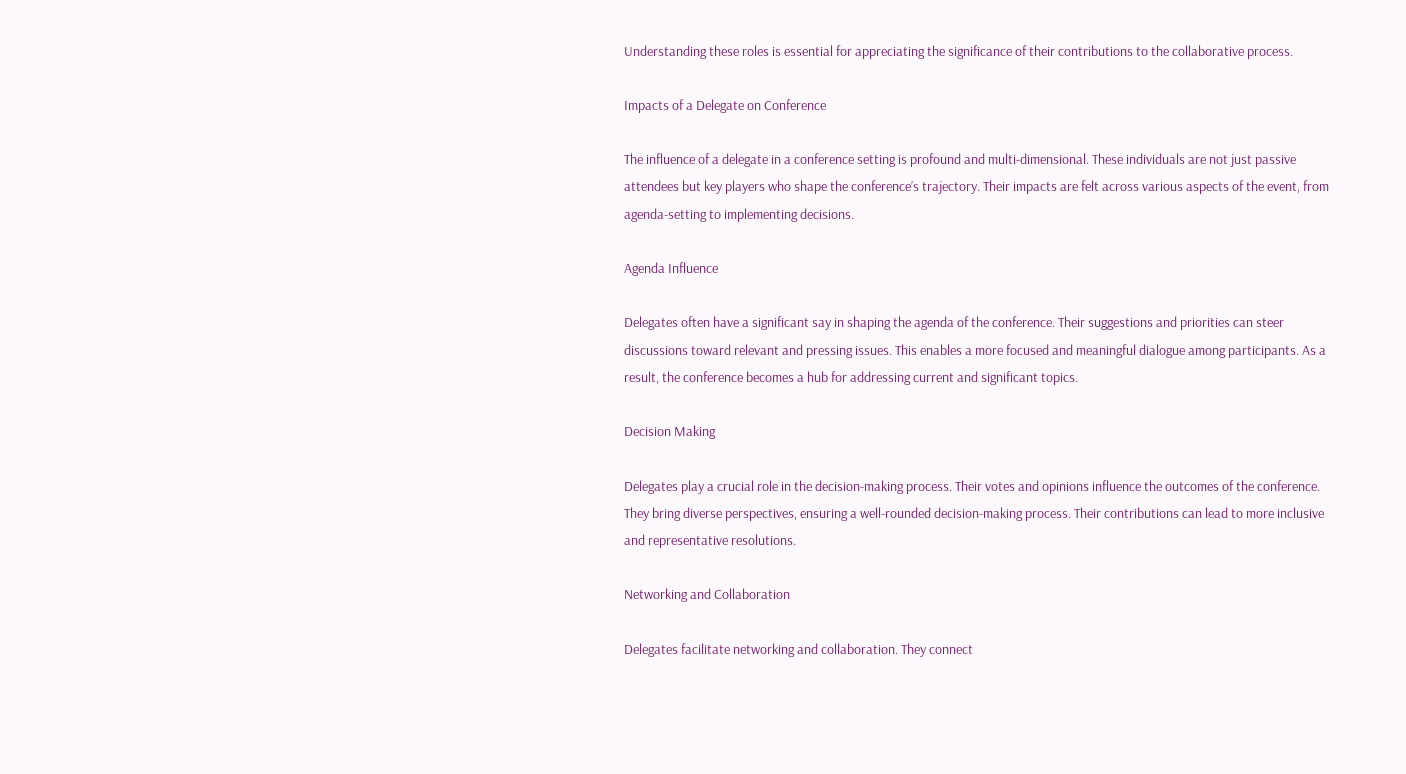Understanding these roles is essential for appreciating the significance of their contributions to the collaborative process.

Impacts of a Delegate on Conference

The influence of a delegate in a conference setting is profound and multi-dimensional. These individuals are not just passive attendees but key players who shape the conference’s trajectory. Their impacts are felt across various aspects of the event, from agenda-setting to implementing decisions.

Agenda Influence

Delegates often have a significant say in shaping the agenda of the conference. Their suggestions and priorities can steer discussions toward relevant and pressing issues. This enables a more focused and meaningful dialogue among participants. As a result, the conference becomes a hub for addressing current and significant topics.

Decision Making

Delegates play a crucial role in the decision-making process. Their votes and opinions influence the outcomes of the conference. They bring diverse perspectives, ensuring a well-rounded decision-making process. Their contributions can lead to more inclusive and representative resolutions.

Networking and Collaboration

Delegates facilitate networking and collaboration. They connect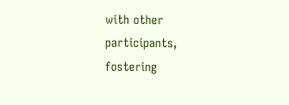with other participants, fostering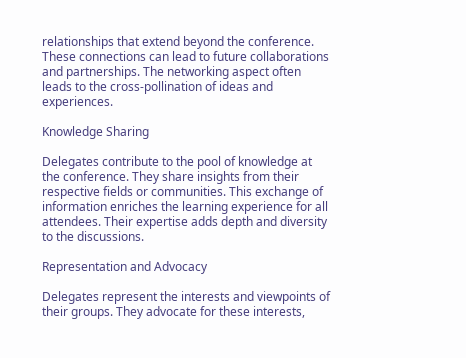relationships that extend beyond the conference. These connections can lead to future collaborations and partnerships. The networking aspect often leads to the cross-pollination of ideas and experiences.

Knowledge Sharing

Delegates contribute to the pool of knowledge at the conference. They share insights from their respective fields or communities. This exchange of information enriches the learning experience for all attendees. Their expertise adds depth and diversity to the discussions.

Representation and Advocacy

Delegates represent the interests and viewpoints of their groups. They advocate for these interests,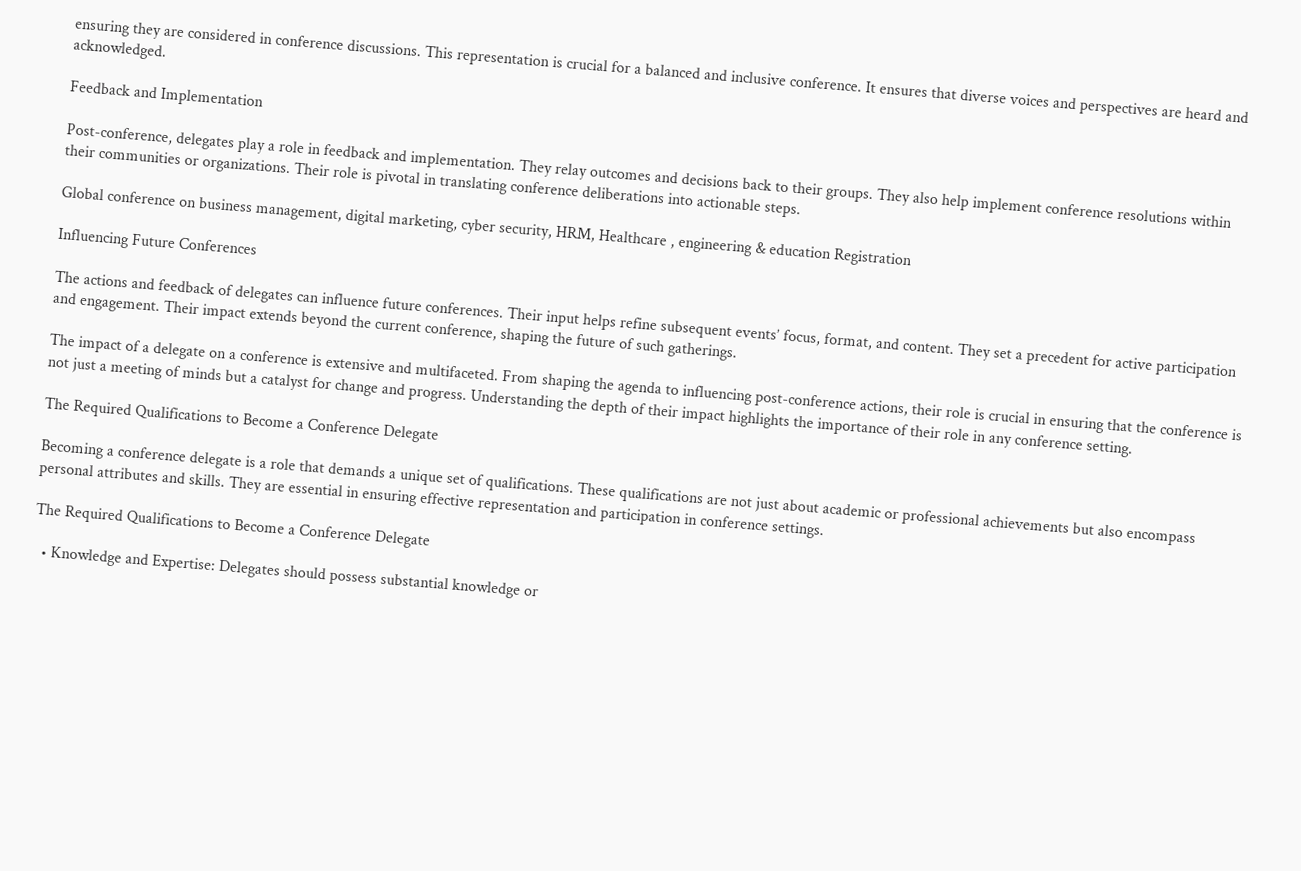ensuring they are considered in conference discussions. This representation is crucial for a balanced and inclusive conference. It ensures that diverse voices and perspectives are heard and acknowledged.

Feedback and Implementation

Post-conference, delegates play a role in feedback and implementation. They relay outcomes and decisions back to their groups. They also help implement conference resolutions within their communities or organizations. Their role is pivotal in translating conference deliberations into actionable steps.

Global conference on business management, digital marketing, cyber security, HRM, Healthcare , engineering & education Registration

Influencing Future Conferences

The actions and feedback of delegates can influence future conferences. Their input helps refine subsequent events’ focus, format, and content. They set a precedent for active participation and engagement. Their impact extends beyond the current conference, shaping the future of such gatherings.

The impact of a delegate on a conference is extensive and multifaceted. From shaping the agenda to influencing post-conference actions, their role is crucial in ensuring that the conference is not just a meeting of minds but a catalyst for change and progress. Understanding the depth of their impact highlights the importance of their role in any conference setting.

The Required Qualifications to Become a Conference Delegate

Becoming a conference delegate is a role that demands a unique set of qualifications. These qualifications are not just about academic or professional achievements but also encompass personal attributes and skills. They are essential in ensuring effective representation and participation in conference settings.

The Required Qualifications to Become a Conference Delegate

  • Knowledge and Expertise: Delegates should possess substantial knowledge or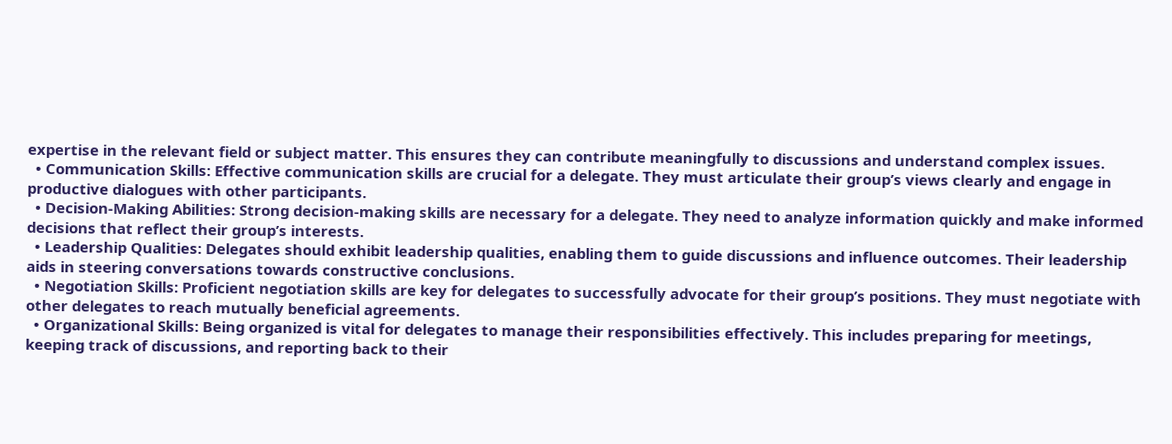expertise in the relevant field or subject matter. This ensures they can contribute meaningfully to discussions and understand complex issues.
  • Communication Skills: Effective communication skills are crucial for a delegate. They must articulate their group’s views clearly and engage in productive dialogues with other participants.
  • Decision-Making Abilities: Strong decision-making skills are necessary for a delegate. They need to analyze information quickly and make informed decisions that reflect their group’s interests.
  • Leadership Qualities: Delegates should exhibit leadership qualities, enabling them to guide discussions and influence outcomes. Their leadership aids in steering conversations towards constructive conclusions.
  • Negotiation Skills: Proficient negotiation skills are key for delegates to successfully advocate for their group’s positions. They must negotiate with other delegates to reach mutually beneficial agreements.
  • Organizational Skills: Being organized is vital for delegates to manage their responsibilities effectively. This includes preparing for meetings, keeping track of discussions, and reporting back to their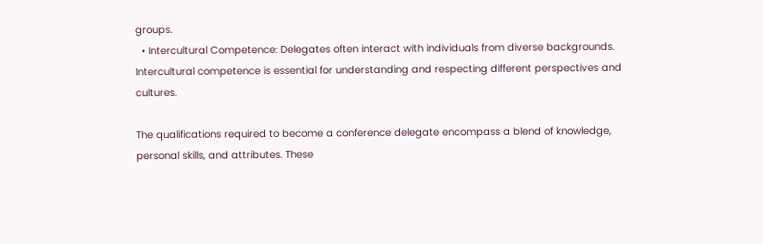groups.
  • Intercultural Competence: Delegates often interact with individuals from diverse backgrounds. Intercultural competence is essential for understanding and respecting different perspectives and cultures.

The qualifications required to become a conference delegate encompass a blend of knowledge, personal skills, and attributes. These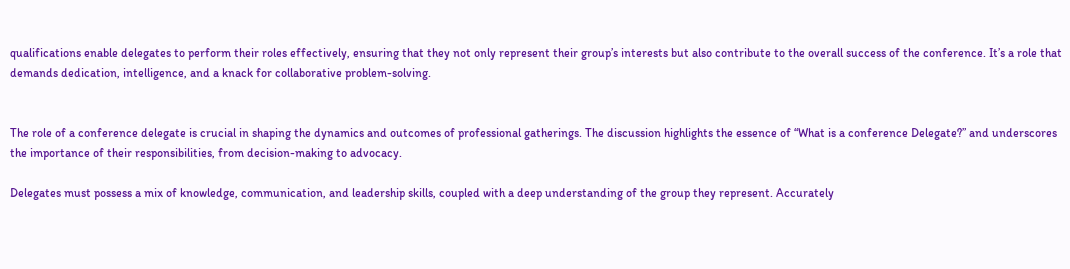qualifications enable delegates to perform their roles effectively, ensuring that they not only represent their group’s interests but also contribute to the overall success of the conference. It’s a role that demands dedication, intelligence, and a knack for collaborative problem-solving.


The role of a conference delegate is crucial in shaping the dynamics and outcomes of professional gatherings. The discussion highlights the essence of “What is a conference Delegate?” and underscores the importance of their responsibilities, from decision-making to advocacy.

Delegates must possess a mix of knowledge, communication, and leadership skills, coupled with a deep understanding of the group they represent. Accurately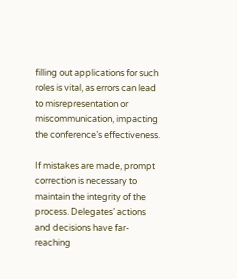filling out applications for such roles is vital, as errors can lead to misrepresentation or miscommunication, impacting the conference’s effectiveness.

If mistakes are made, prompt correction is necessary to maintain the integrity of the process. Delegates’ actions and decisions have far-reaching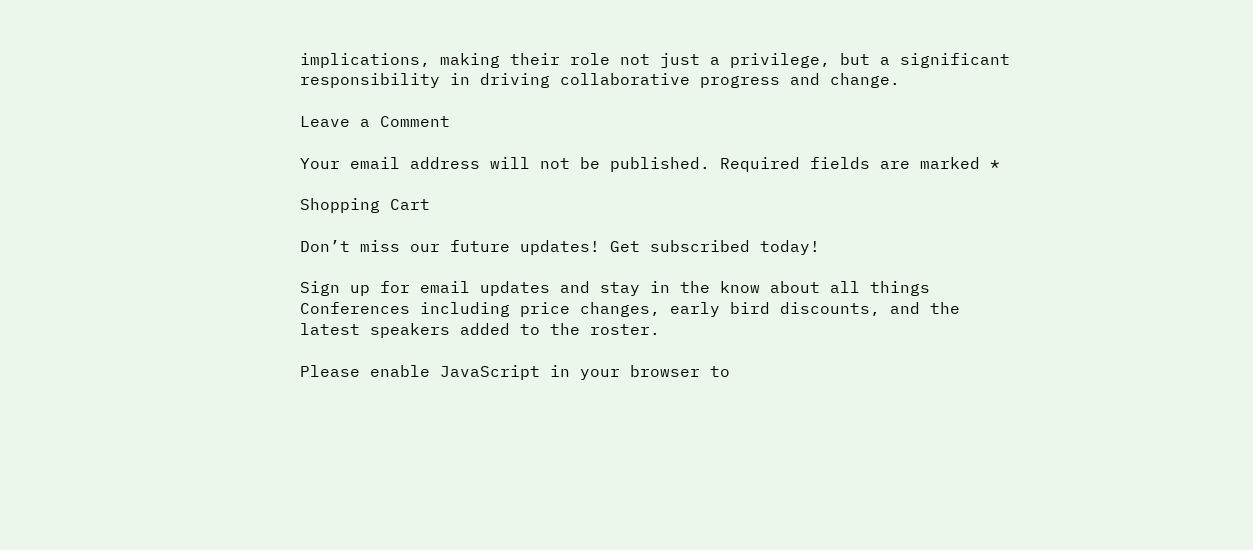implications, making their role not just a privilege, but a significant responsibility in driving collaborative progress and change.

Leave a Comment

Your email address will not be published. Required fields are marked *

Shopping Cart

Don’t miss our future updates! Get subscribed today!

Sign up for email updates and stay in the know about all things Conferences including price changes, early bird discounts, and the latest speakers added to the roster.

Please enable JavaScript in your browser to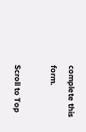complete this form.

Scroll to Top